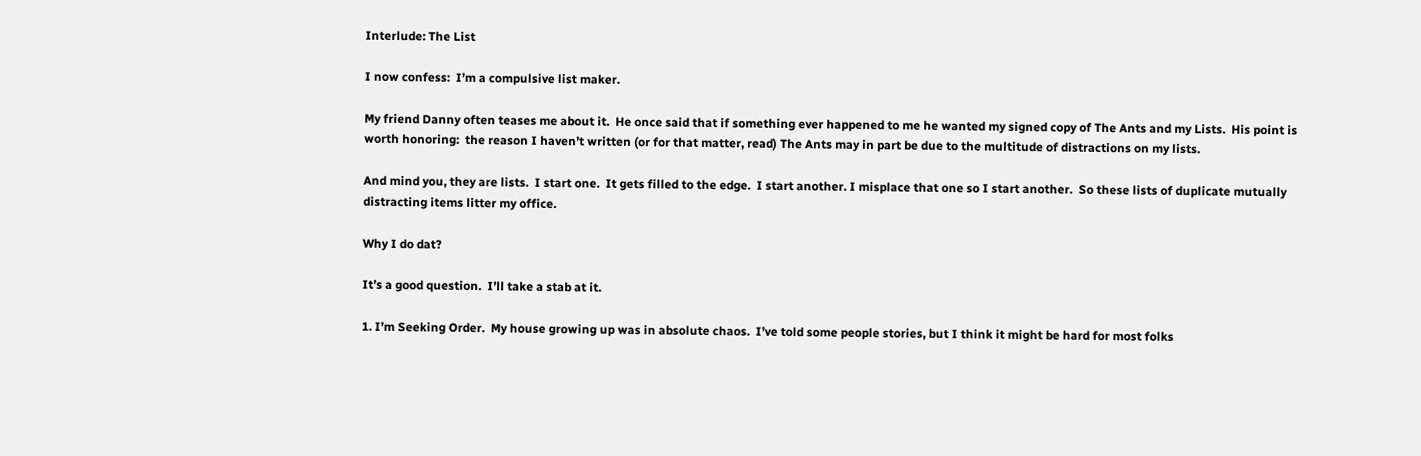Interlude: The List

I now confess:  I’m a compulsive list maker.

My friend Danny often teases me about it.  He once said that if something ever happened to me he wanted my signed copy of The Ants and my Lists.  His point is worth honoring:  the reason I haven’t written (or for that matter, read) The Ants may in part be due to the multitude of distractions on my lists.

And mind you, they are lists.  I start one.  It gets filled to the edge.  I start another. I misplace that one so I start another.  So these lists of duplicate mutually distracting items litter my office.

Why I do dat?

It’s a good question.  I’ll take a stab at it.

1. I’m Seeking Order.  My house growing up was in absolute chaos.  I’ve told some people stories, but I think it might be hard for most folks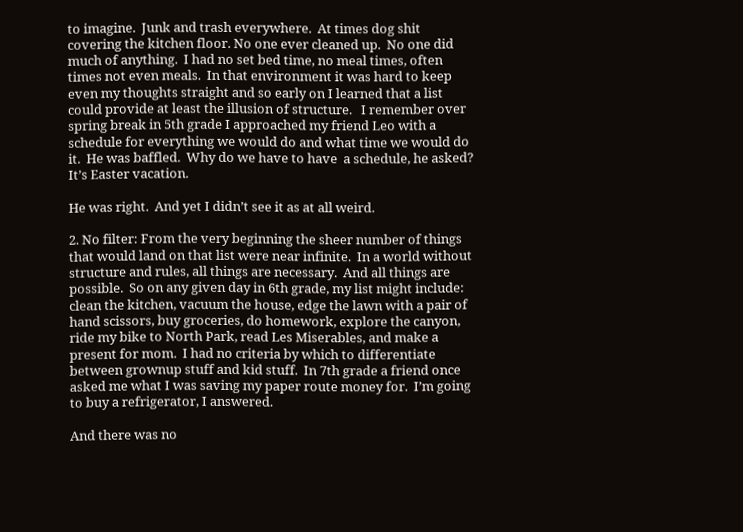to imagine.  Junk and trash everywhere.  At times dog shit covering the kitchen floor. No one ever cleaned up.  No one did much of anything.  I had no set bed time, no meal times, often times not even meals.  In that environment it was hard to keep even my thoughts straight and so early on I learned that a list could provide at least the illusion of structure.   I remember over spring break in 5th grade I approached my friend Leo with a schedule for everything we would do and what time we would do it.  He was baffled.  Why do we have to have  a schedule, he asked?  It’s Easter vacation.

He was right.  And yet I didn’t see it as at all weird.

2. No filter: From the very beginning the sheer number of things that would land on that list were near infinite.  In a world without structure and rules, all things are necessary.  And all things are possible.  So on any given day in 6th grade, my list might include: clean the kitchen, vacuum the house, edge the lawn with a pair of hand scissors, buy groceries, do homework, explore the canyon, ride my bike to North Park, read Les Miserables, and make a present for mom.  I had no criteria by which to differentiate between grownup stuff and kid stuff.  In 7th grade a friend once asked me what I was saving my paper route money for.  I’m going to buy a refrigerator, I answered.

And there was no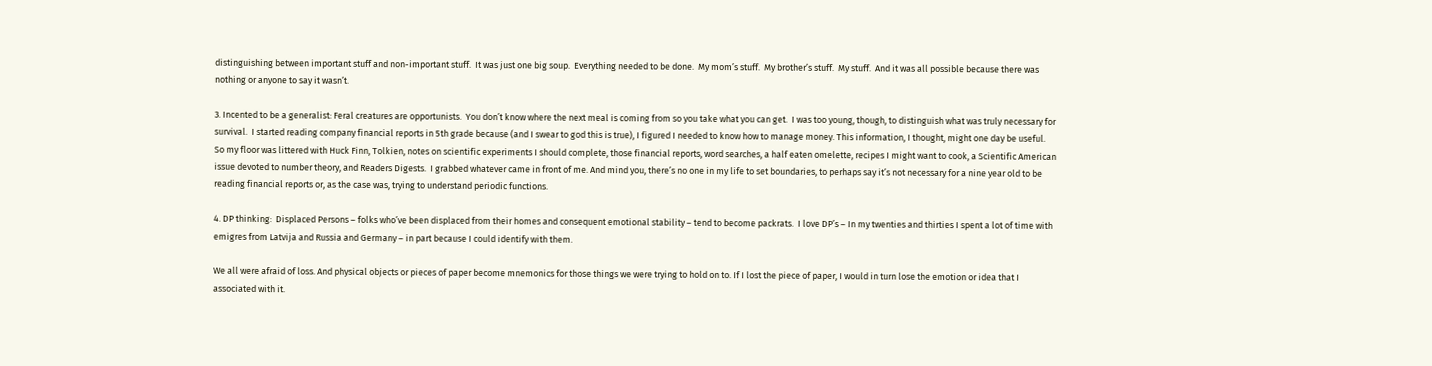distinguishing between important stuff and non-important stuff.  It was just one big soup.  Everything needed to be done.  My mom’s stuff.  My brother’s stuff.  My stuff.  And it was all possible because there was nothing or anyone to say it wasn’t.

3. Incented to be a generalist: Feral creatures are opportunists.  You don’t know where the next meal is coming from so you take what you can get.  I was too young, though, to distinguish what was truly necessary for survival.  I started reading company financial reports in 5th grade because (and I swear to god this is true), I figured I needed to know how to manage money. This information, I thought, might one day be useful.  So my floor was littered with Huck Finn, Tolkien, notes on scientific experiments I should complete, those financial reports, word searches, a half eaten omelette, recipes I might want to cook, a Scientific American issue devoted to number theory, and Readers Digests.  I grabbed whatever came in front of me. And mind you, there’s no one in my life to set boundaries, to perhaps say it’s not necessary for a nine year old to be reading financial reports or, as the case was, trying to understand periodic functions.

4. DP thinking:  Displaced Persons – folks who’ve been displaced from their homes and consequent emotional stability – tend to become packrats.  I love DP’s – In my twenties and thirties I spent a lot of time with emigres from Latvija and Russia and Germany – in part because I could identify with them.

We all were afraid of loss. And physical objects or pieces of paper become mnemonics for those things we were trying to hold on to. If I lost the piece of paper, I would in turn lose the emotion or idea that I associated with it.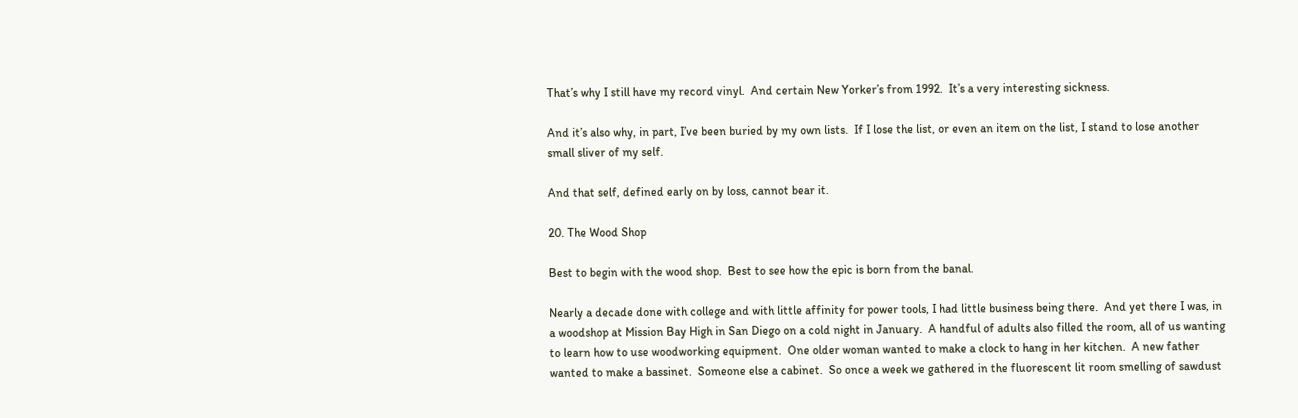That’s why I still have my record vinyl.  And certain New Yorker’s from 1992.  It’s a very interesting sickness.

And it’s also why, in part, I’ve been buried by my own lists.  If I lose the list, or even an item on the list, I stand to lose another small sliver of my self.

And that self, defined early on by loss, cannot bear it.

20. The Wood Shop

Best to begin with the wood shop.  Best to see how the epic is born from the banal.

Nearly a decade done with college and with little affinity for power tools, I had little business being there.  And yet there I was, in a woodshop at Mission Bay High in San Diego on a cold night in January.  A handful of adults also filled the room, all of us wanting to learn how to use woodworking equipment.  One older woman wanted to make a clock to hang in her kitchen.  A new father wanted to make a bassinet.  Someone else a cabinet.  So once a week we gathered in the fluorescent lit room smelling of sawdust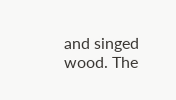and singed wood. The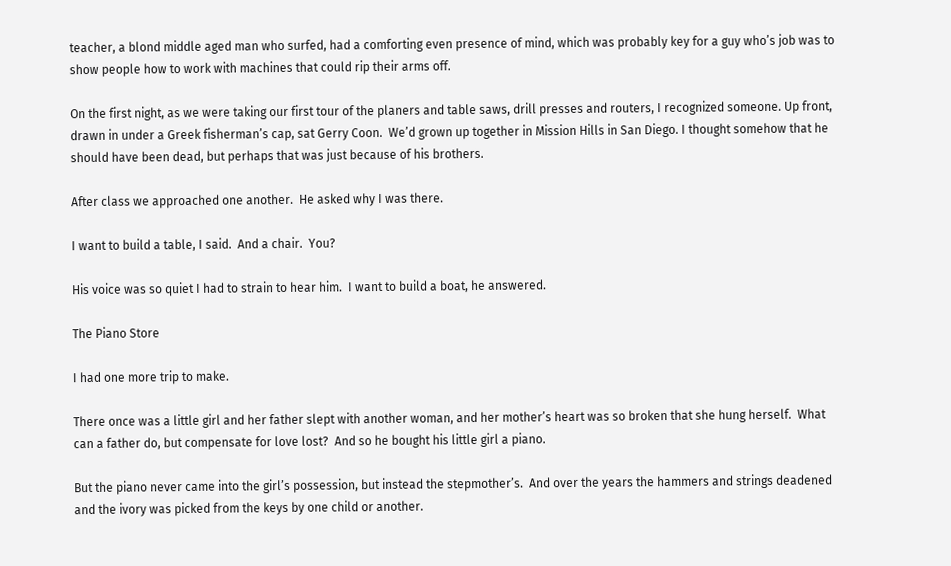teacher, a blond middle aged man who surfed, had a comforting even presence of mind, which was probably key for a guy who’s job was to show people how to work with machines that could rip their arms off.

On the first night, as we were taking our first tour of the planers and table saws, drill presses and routers, I recognized someone. Up front, drawn in under a Greek fisherman’s cap, sat Gerry Coon.  We’d grown up together in Mission Hills in San Diego. I thought somehow that he should have been dead, but perhaps that was just because of his brothers.

After class we approached one another.  He asked why I was there.

I want to build a table, I said.  And a chair.  You?

His voice was so quiet I had to strain to hear him.  I want to build a boat, he answered.

The Piano Store

I had one more trip to make.

There once was a little girl and her father slept with another woman, and her mother’s heart was so broken that she hung herself.  What can a father do, but compensate for love lost?  And so he bought his little girl a piano.

But the piano never came into the girl’s possession, but instead the stepmother’s.  And over the years the hammers and strings deadened and the ivory was picked from the keys by one child or another.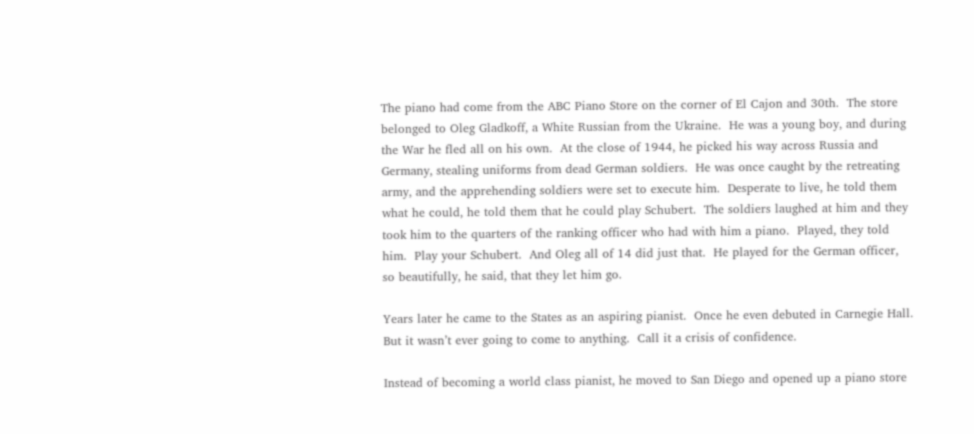The piano had come from the ABC Piano Store on the corner of El Cajon and 30th.  The store belonged to Oleg Gladkoff, a White Russian from the Ukraine.  He was a young boy, and during the War he fled all on his own.  At the close of 1944, he picked his way across Russia and Germany, stealing uniforms from dead German soldiers.  He was once caught by the retreating army, and the apprehending soldiers were set to execute him.  Desperate to live, he told them what he could, he told them that he could play Schubert.  The soldiers laughed at him and they took him to the quarters of the ranking officer who had with him a piano.  Played, they told him.  Play your Schubert.  And Oleg all of 14 did just that.  He played for the German officer, so beautifully, he said, that they let him go.

Years later he came to the States as an aspiring pianist.  Once he even debuted in Carnegie Hall. But it wasn’t ever going to come to anything.  Call it a crisis of confidence.

Instead of becoming a world class pianist, he moved to San Diego and opened up a piano store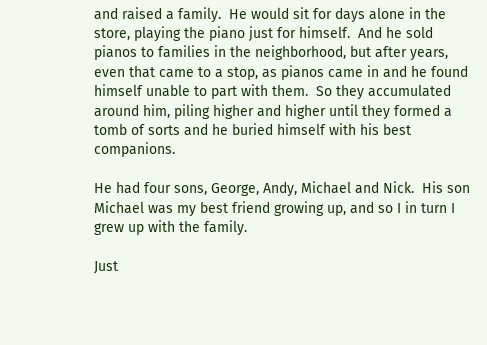and raised a family.  He would sit for days alone in the store, playing the piano just for himself.  And he sold pianos to families in the neighborhood, but after years, even that came to a stop, as pianos came in and he found himself unable to part with them.  So they accumulated around him, piling higher and higher until they formed a tomb of sorts and he buried himself with his best companions.

He had four sons, George, Andy, Michael and Nick.  His son Michael was my best friend growing up, and so I in turn I grew up with the family.

Just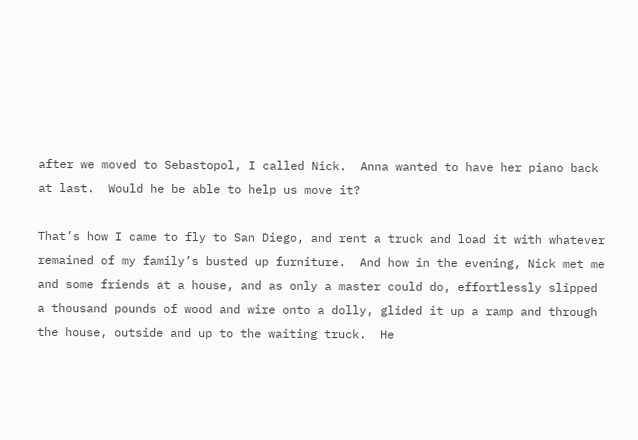after we moved to Sebastopol, I called Nick.  Anna wanted to have her piano back at last.  Would he be able to help us move it?

That’s how I came to fly to San Diego, and rent a truck and load it with whatever remained of my family’s busted up furniture.  And how in the evening, Nick met me and some friends at a house, and as only a master could do, effortlessly slipped a thousand pounds of wood and wire onto a dolly, glided it up a ramp and through the house, outside and up to the waiting truck.  He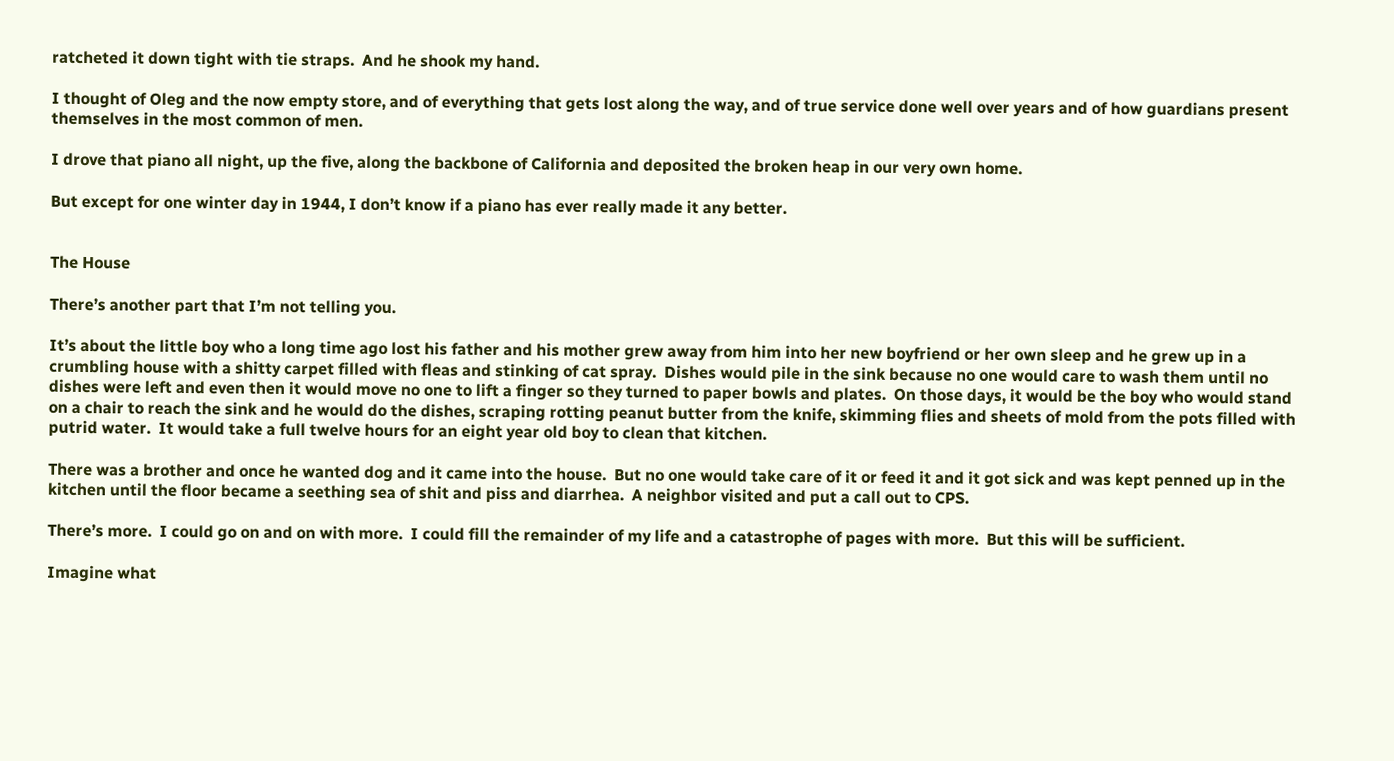ratcheted it down tight with tie straps.  And he shook my hand.

I thought of Oleg and the now empty store, and of everything that gets lost along the way, and of true service done well over years and of how guardians present themselves in the most common of men.

I drove that piano all night, up the five, along the backbone of California and deposited the broken heap in our very own home.

But except for one winter day in 1944, I don’t know if a piano has ever really made it any better.


The House

There’s another part that I’m not telling you.

It’s about the little boy who a long time ago lost his father and his mother grew away from him into her new boyfriend or her own sleep and he grew up in a crumbling house with a shitty carpet filled with fleas and stinking of cat spray.  Dishes would pile in the sink because no one would care to wash them until no dishes were left and even then it would move no one to lift a finger so they turned to paper bowls and plates.  On those days, it would be the boy who would stand on a chair to reach the sink and he would do the dishes, scraping rotting peanut butter from the knife, skimming flies and sheets of mold from the pots filled with putrid water.  It would take a full twelve hours for an eight year old boy to clean that kitchen.

There was a brother and once he wanted dog and it came into the house.  But no one would take care of it or feed it and it got sick and was kept penned up in the kitchen until the floor became a seething sea of shit and piss and diarrhea.  A neighbor visited and put a call out to CPS.

There’s more.  I could go on and on with more.  I could fill the remainder of my life and a catastrophe of pages with more.  But this will be sufficient.

Imagine what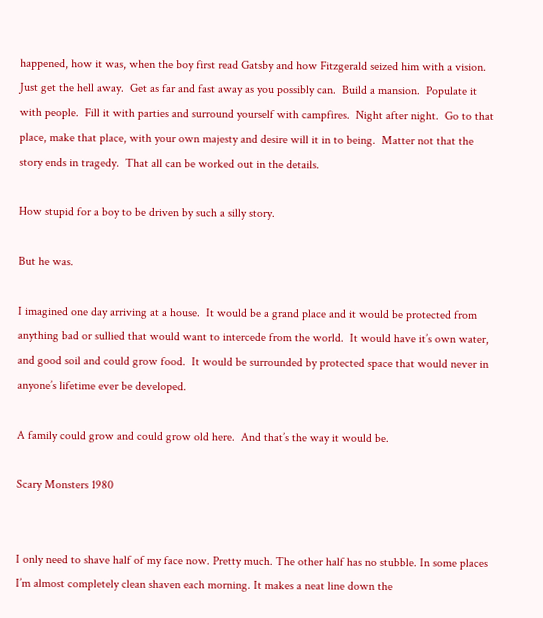happened, how it was, when the boy first read Gatsby and how Fitzgerald seized him with a vision.  Just get the hell away.  Get as far and fast away as you possibly can.  Build a mansion.  Populate it with people.  Fill it with parties and surround yourself with campfires.  Night after night.  Go to that place, make that place, with your own majesty and desire will it in to being.  Matter not that the story ends in tragedy.  That all can be worked out in the details.

How stupid for a boy to be driven by such a silly story.

But he was.

I imagined one day arriving at a house.  It would be a grand place and it would be protected from anything bad or sullied that would want to intercede from the world.  It would have it’s own water, and good soil and could grow food.  It would be surrounded by protected space that would never in anyone’s lifetime ever be developed.

A family could grow and could grow old here.  And that’s the way it would be.

Scary Monsters 1980


I only need to shave half of my face now. Pretty much. The other half has no stubble. In some places I’m almost completely clean shaven each morning. It makes a neat line down the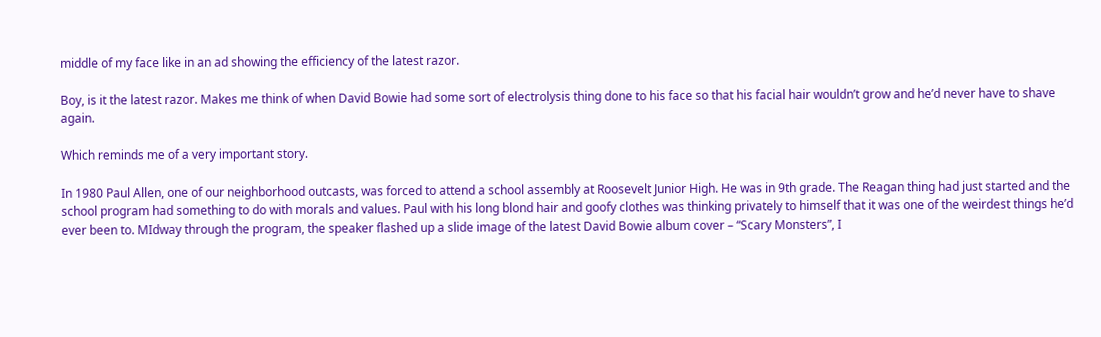middle of my face like in an ad showing the efficiency of the latest razor.

Boy, is it the latest razor. Makes me think of when David Bowie had some sort of electrolysis thing done to his face so that his facial hair wouldn’t grow and he’d never have to shave again.

Which reminds me of a very important story.

In 1980 Paul Allen, one of our neighborhood outcasts, was forced to attend a school assembly at Roosevelt Junior High. He was in 9th grade. The Reagan thing had just started and the school program had something to do with morals and values. Paul with his long blond hair and goofy clothes was thinking privately to himself that it was one of the weirdest things he’d ever been to. MIdway through the program, the speaker flashed up a slide image of the latest David Bowie album cover – “Scary Monsters”, I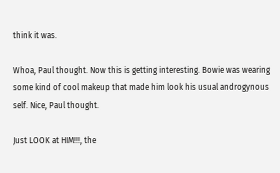think it was.

Whoa, Paul thought. Now this is getting interesting. Bowie was wearing some kind of cool makeup that made him look his usual androgynous self. Nice, Paul thought.

Just LOOK at HIM!!!, the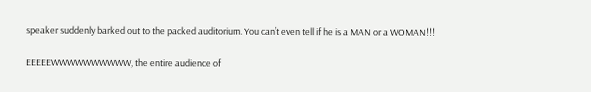speaker suddenly barked out to the packed auditorium. You can’t even tell if he is a MAN or a WOMAN!!!

EEEEEWWWWWWWWWW, the entire audience of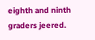eighth and ninth graders jeered.